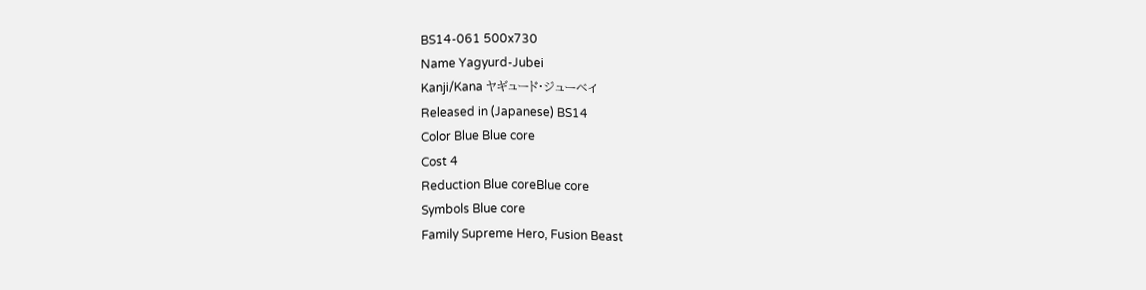BS14-061 500x730
Name Yagyurd-Jubei
Kanji/Kana ヤギュード・ジューベイ
Released in (Japanese) BS14
Color Blue Blue core
Cost 4
Reduction Blue coreBlue core
Symbols Blue core
Family Supreme Hero, Fusion Beast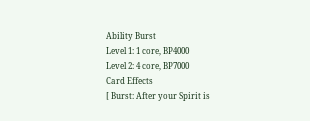Ability Burst
Level 1: 1 core, BP4000
Level 2: 4 core, BP7000
Card Effects
[ Burst: After your Spirit is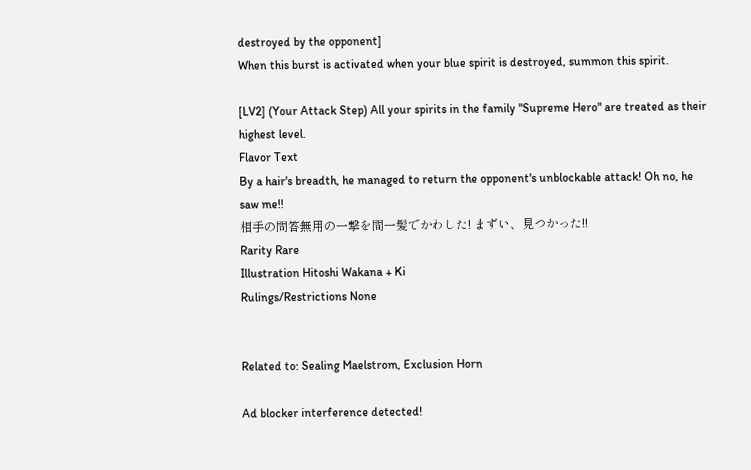destroyed by the opponent]
When this burst is activated when your blue spirit is destroyed, summon this spirit.

[LV2] (Your Attack Step) All your spirits in the family "Supreme Hero" are treated as their highest level.
Flavor Text
By a hair's breadth, he managed to return the opponent's unblockable attack! Oh no, he saw me!!
相手の問答無用の一撃を間一髪でかわした! まずい、見つかった!!
Rarity Rare
Illustration Hitoshi Wakana + Ki
Rulings/Restrictions None


Related to: Sealing Maelstrom, Exclusion Horn

Ad blocker interference detected!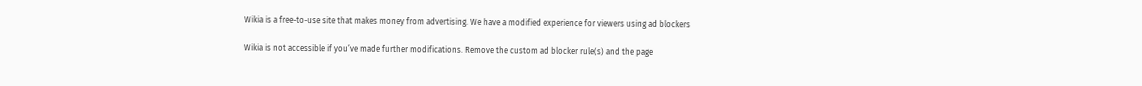Wikia is a free-to-use site that makes money from advertising. We have a modified experience for viewers using ad blockers

Wikia is not accessible if you’ve made further modifications. Remove the custom ad blocker rule(s) and the page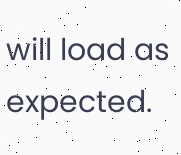will load as expected.